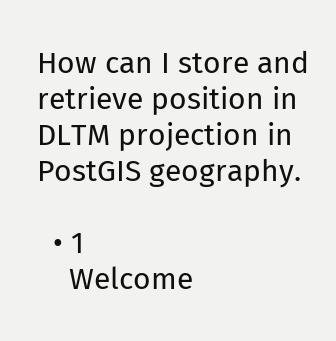How can I store and retrieve position in DLTM projection in PostGIS geography.

  • 1
    Welcome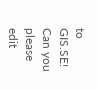to GIS.SE! Can you please edit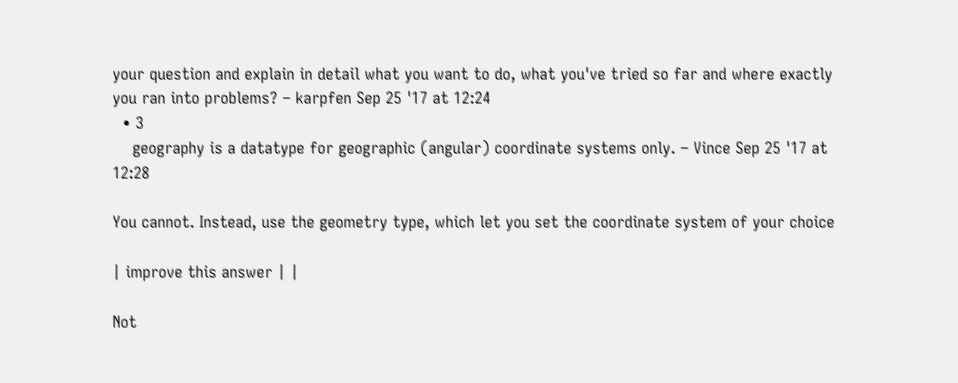your question and explain in detail what you want to do, what you've tried so far and where exactly you ran into problems? – karpfen Sep 25 '17 at 12:24
  • 3
    geography is a datatype for geographic (angular) coordinate systems only. – Vince Sep 25 '17 at 12:28

You cannot. Instead, use the geometry type, which let you set the coordinate system of your choice

| improve this answer | |

Not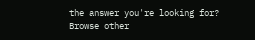the answer you're looking for? Browse other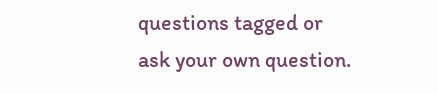questions tagged or ask your own question.